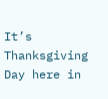It’s Thanksgiving Day here in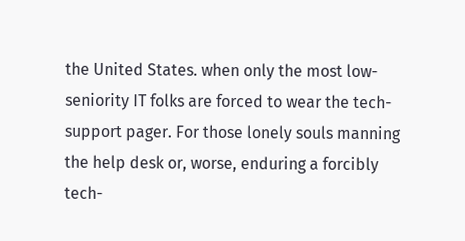the United States. when only the most low-seniority IT folks are forced to wear the tech-support pager. For those lonely souls manning the help desk or, worse, enduring a forcibly tech-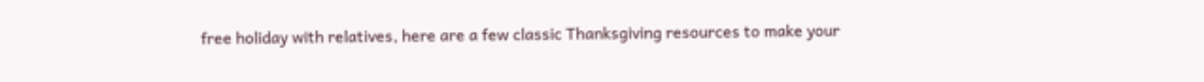free holiday with relatives, here are a few classic Thanksgiving resources to make your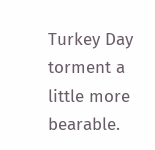Turkey Day torment a little more bearable.